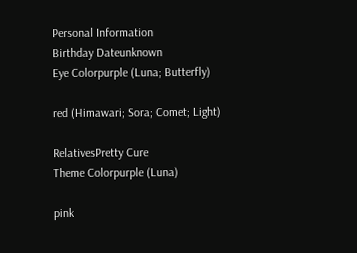Personal Information
Birthday Dateunknown
Eye Colorpurple (Luna; Butterfly)

red (Himawari; Sora; Comet; Light)

RelativesPretty Cure
Theme Colorpurple (Luna)

pink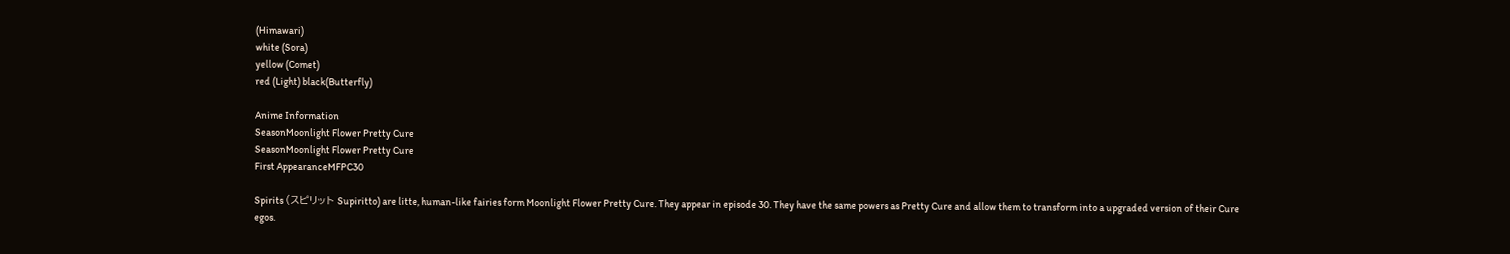(Himawari)
white (Sora)
yellow (Comet)
red (Light) black(Butterfly)

Anime Information
SeasonMoonlight Flower Pretty Cure
SeasonMoonlight Flower Pretty Cure
First AppearanceMFPC30

Spirits (スピリット Supiritto) are litte, human-like fairies form Moonlight Flower Pretty Cure. They appear in episode 30. They have the same powers as Pretty Cure and allow them to transform into a upgraded version of their Cure egos.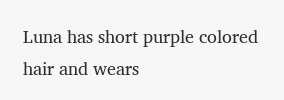Luna has short purple colored hair and wears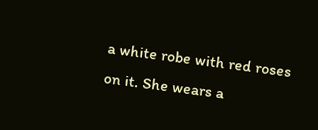a white robe with red roses on it. She wears a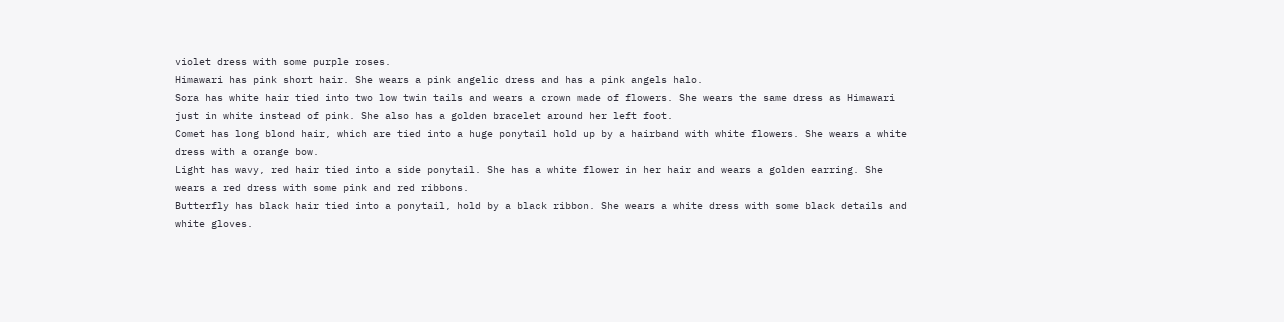violet dress with some purple roses.
Himawari has pink short hair. She wears a pink angelic dress and has a pink angels halo.
Sora has white hair tied into two low twin tails and wears a crown made of flowers. She wears the same dress as Himawari just in white instead of pink. She also has a golden bracelet around her left foot.
Comet has long blond hair, which are tied into a huge ponytail hold up by a hairband with white flowers. She wears a white dress with a orange bow.
Light has wavy, red hair tied into a side ponytail. She has a white flower in her hair and wears a golden earring. She wears a red dress with some pink and red ribbons.
Butterfly has black hair tied into a ponytail, hold by a black ribbon. She wears a white dress with some black details and white gloves.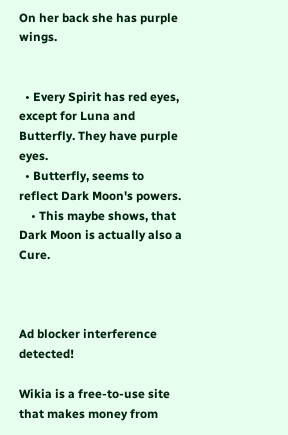On her back she has purple wings.


  • Every Spirit has red eyes, except for Luna and Butterfly. They have purple eyes.
  • Butterfly, seems to reflect Dark Moon's powers.
    • This maybe shows, that Dark Moon is actually also a Cure.



Ad blocker interference detected!

Wikia is a free-to-use site that makes money from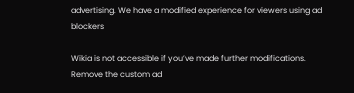advertising. We have a modified experience for viewers using ad blockers

Wikia is not accessible if you’ve made further modifications. Remove the custom ad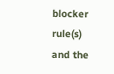blocker rule(s) and the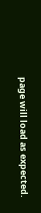page will load as expected.